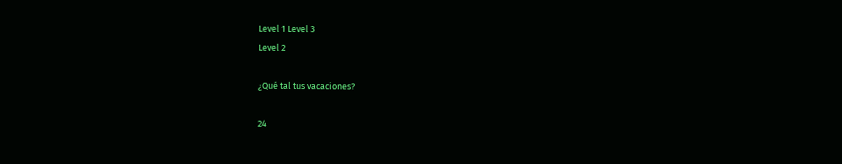Level 1 Level 3
Level 2

¿Qué tal tus vacaciones?

24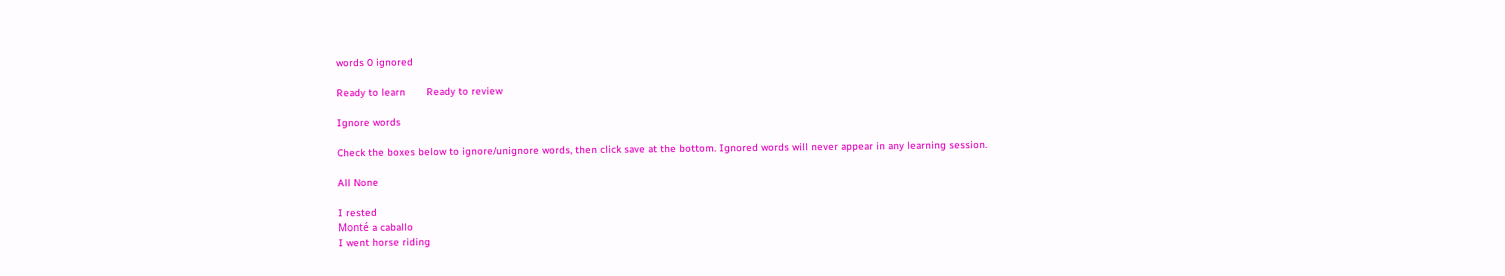words 0 ignored

Ready to learn       Ready to review

Ignore words

Check the boxes below to ignore/unignore words, then click save at the bottom. Ignored words will never appear in any learning session.

All None

I rested
Monté a caballo
I went horse riding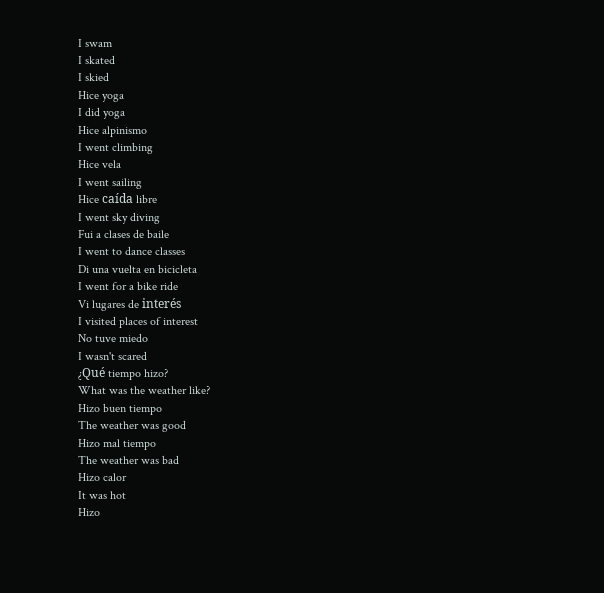I swam
I skated
I skied
Hice yoga
I did yoga
Hice alpinismo
I went climbing
Hice vela
I went sailing
Hice caída libre
I went sky diving
Fui a clases de baile
I went to dance classes
Di una vuelta en bicicleta
I went for a bike ride
Vi lugares de interés
I visited places of interest
No tuve miedo
I wasn't scared
¿Qué tiempo hizo?
What was the weather like?
Hizo buen tiempo
The weather was good
Hizo mal tiempo
The weather was bad
Hizo calor
It was hot
Hizo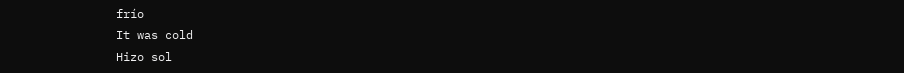frío
It was cold
Hizo sol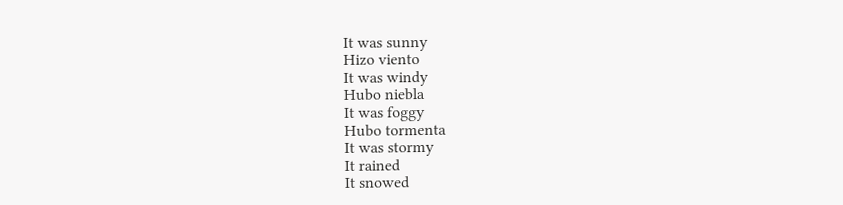It was sunny
Hizo viento
It was windy
Hubo niebla
It was foggy
Hubo tormenta
It was stormy
It rained
It snowed